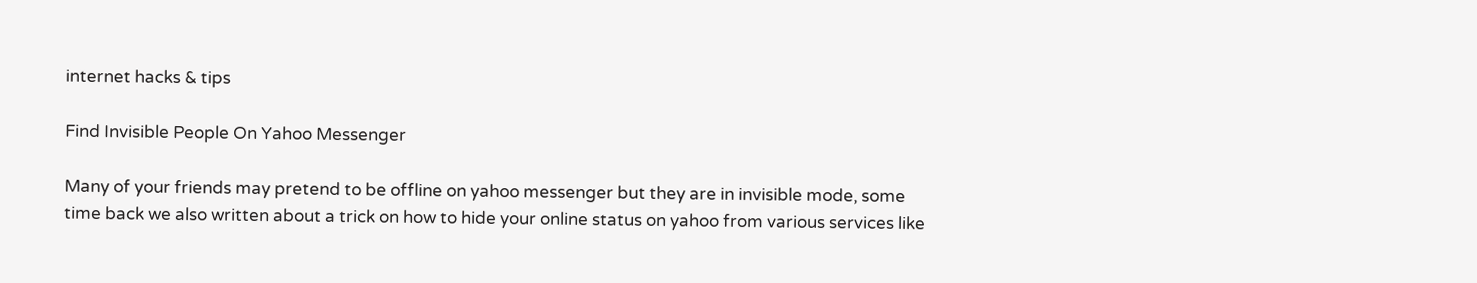internet hacks & tips

Find Invisible People On Yahoo Messenger

Many of your friends may pretend to be offline on yahoo messenger but they are in invisible mode, some time back we also written about a trick on how to hide your online status on yahoo from various services like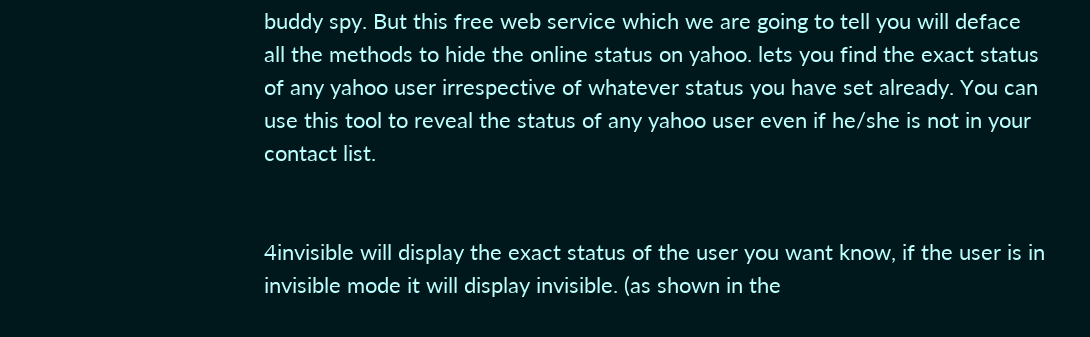buddy spy. But this free web service which we are going to tell you will deface all the methods to hide the online status on yahoo. lets you find the exact status of any yahoo user irrespective of whatever status you have set already. You can use this tool to reveal the status of any yahoo user even if he/she is not in your contact list.


4invisible will display the exact status of the user you want know, if the user is in invisible mode it will display invisible. (as shown in the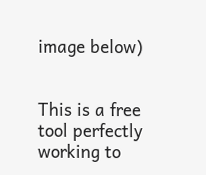image below)


This is a free tool perfectly working to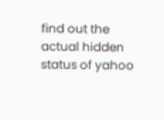find out the actual hidden status of yahoo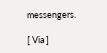messengers.

[ Via ]